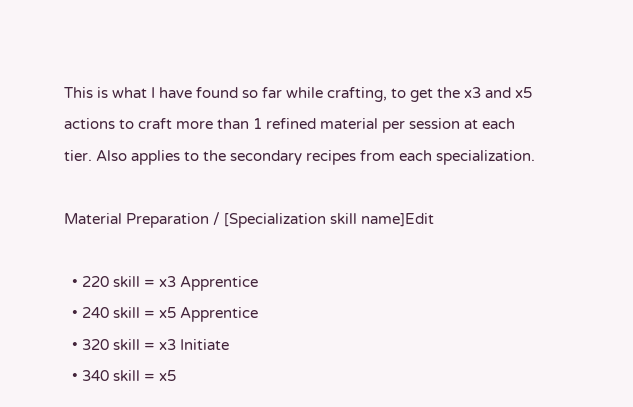This is what I have found so far while crafting, to get the x3 and x5 actions to craft more than 1 refined material per session at each tier. Also applies to the secondary recipes from each specialization.

Material Preparation / [Specialization skill name]Edit

  • 220 skill = x3 Apprentice
  • 240 skill = x5 Apprentice
  • 320 skill = x3 Initiate
  • 340 skill = x5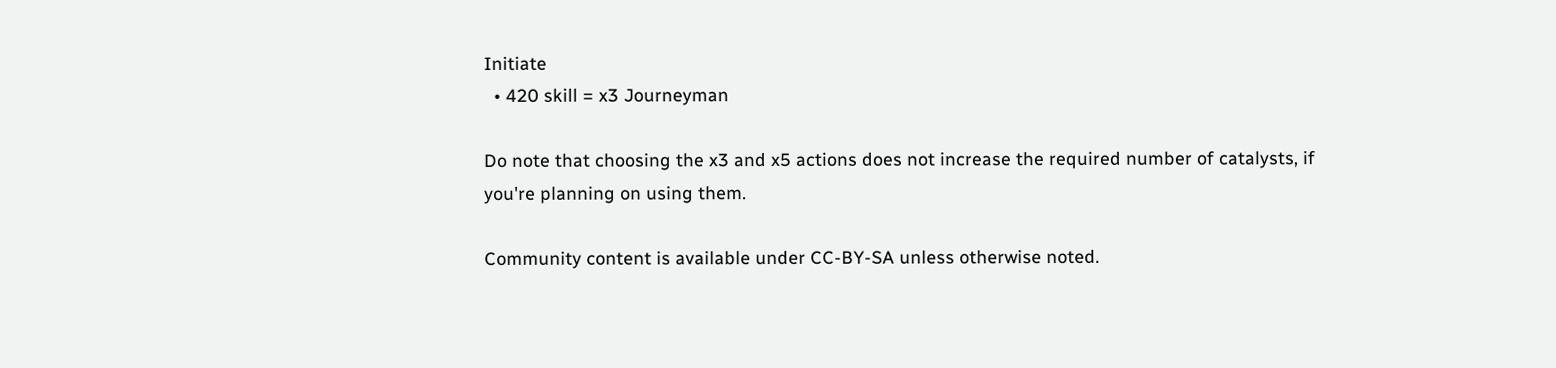Initiate
  • 420 skill = x3 Journeyman

Do note that choosing the x3 and x5 actions does not increase the required number of catalysts, if you're planning on using them.

Community content is available under CC-BY-SA unless otherwise noted.